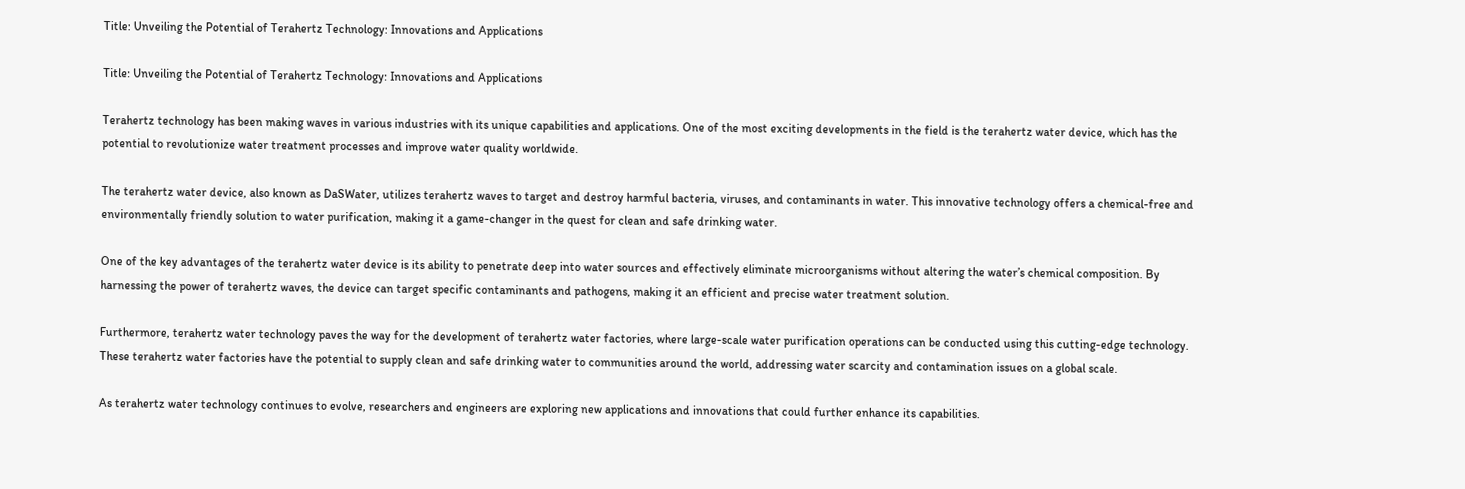Title: Unveiling the Potential of Terahertz Technology: Innovations and Applications

Title: Unveiling the Potential of Terahertz Technology: Innovations and Applications

Terahertz technology has been making waves in various industries with its unique capabilities and applications. One of the most exciting developments in the field is the terahertz water device, which has the potential to revolutionize water treatment processes and improve water quality worldwide.

The terahertz water device, also known as DaSWater, utilizes terahertz waves to target and destroy harmful bacteria, viruses, and contaminants in water. This innovative technology offers a chemical-free and environmentally friendly solution to water purification, making it a game-changer in the quest for clean and safe drinking water.

One of the key advantages of the terahertz water device is its ability to penetrate deep into water sources and effectively eliminate microorganisms without altering the water’s chemical composition. By harnessing the power of terahertz waves, the device can target specific contaminants and pathogens, making it an efficient and precise water treatment solution.

Furthermore, terahertz water technology paves the way for the development of terahertz water factories, where large-scale water purification operations can be conducted using this cutting-edge technology. These terahertz water factories have the potential to supply clean and safe drinking water to communities around the world, addressing water scarcity and contamination issues on a global scale.

As terahertz water technology continues to evolve, researchers and engineers are exploring new applications and innovations that could further enhance its capabilities.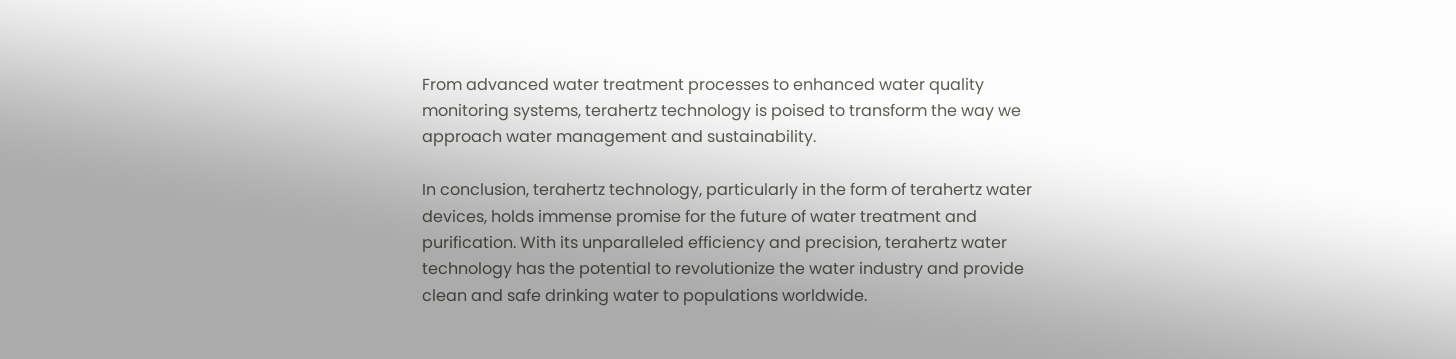From advanced water treatment processes to enhanced water quality monitoring systems, terahertz technology is poised to transform the way we approach water management and sustainability.

In conclusion, terahertz technology, particularly in the form of terahertz water devices, holds immense promise for the future of water treatment and purification. With its unparalleled efficiency and precision, terahertz water technology has the potential to revolutionize the water industry and provide clean and safe drinking water to populations worldwide.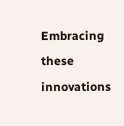Embracing these innovations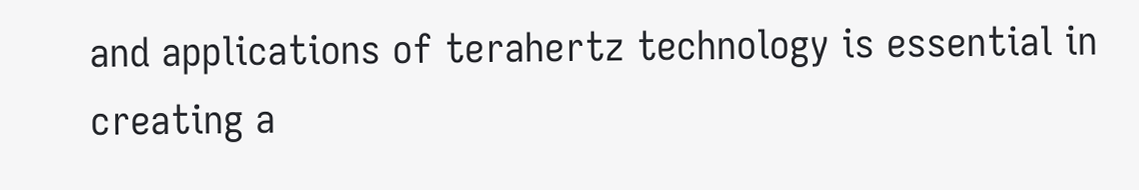and applications of terahertz technology is essential in creating a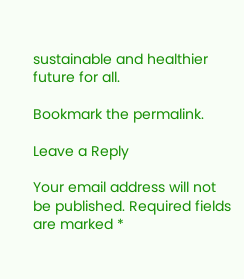sustainable and healthier future for all.

Bookmark the permalink.

Leave a Reply

Your email address will not be published. Required fields are marked *